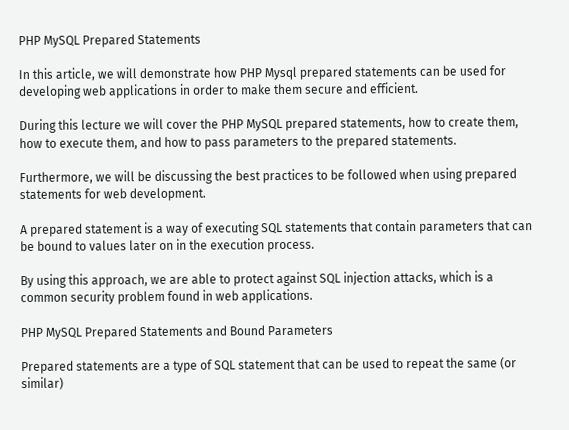PHP MySQL Prepared Statements

In this article, we will demonstrate how PHP Mysql prepared statements can be used for developing web applications in order to make them secure and efficient.

During this lecture we will cover the PHP MySQL prepared statements, how to create them, how to execute them, and how to pass parameters to the prepared statements.

Furthermore, we will be discussing the best practices to be followed when using prepared statements for web development.

A prepared statement is a way of executing SQL statements that contain parameters that can be bound to values later on in the execution process.

By using this approach, we are able to protect against SQL injection attacks, which is a common security problem found in web applications.

PHP MySQL Prepared Statements and Bound Parameters

Prepared statements are a type of SQL statement that can be used to repeat the same (or similar)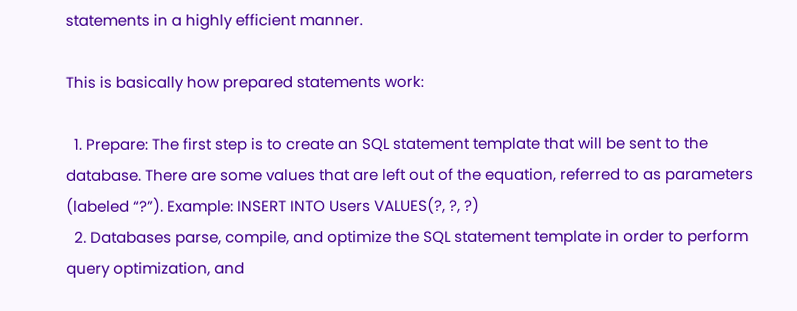statements in a highly efficient manner.

This is basically how prepared statements work:

  1. Prepare: The first step is to create an SQL statement template that will be sent to the database. There are some values that are left out of the equation, referred to as parameters (labeled “?”). Example: INSERT INTO Users VALUES(?, ?, ?)
  2. Databases parse, compile, and optimize the SQL statement template in order to perform query optimization, and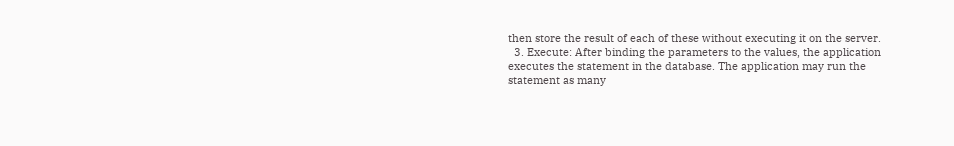then store the result of each of these without executing it on the server.
  3. Execute: After binding the parameters to the values, the application executes the statement in the database. The application may run the statement as many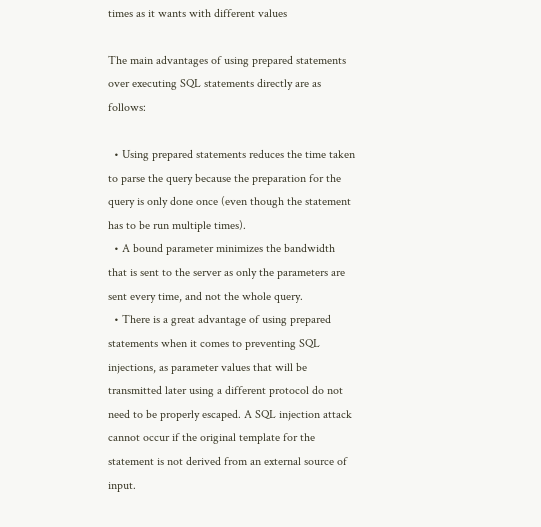times as it wants with different values

The main advantages of using prepared statements over executing SQL statements directly are as follows:

  • Using prepared statements reduces the time taken to parse the query because the preparation for the query is only done once (even though the statement has to be run multiple times).
  • A bound parameter minimizes the bandwidth that is sent to the server as only the parameters are sent every time, and not the whole query.
  • There is a great advantage of using prepared statements when it comes to preventing SQL injections, as parameter values that will be transmitted later using a different protocol do not need to be properly escaped. A SQL injection attack cannot occur if the original template for the statement is not derived from an external source of input.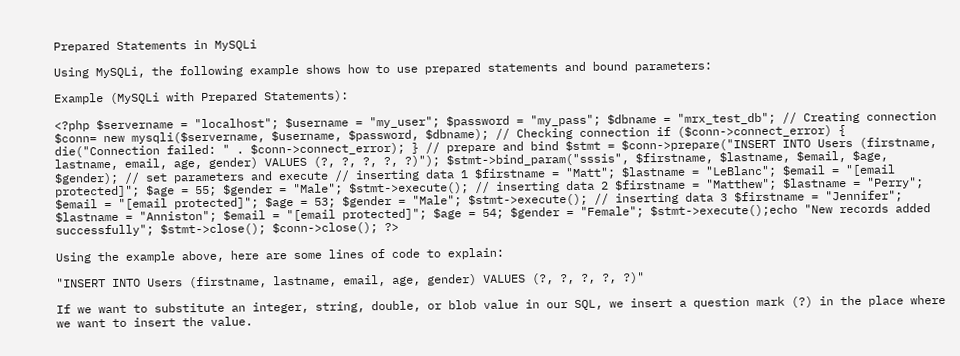Prepared Statements in MySQLi

Using MySQLi, the following example shows how to use prepared statements and bound parameters:

Example (MySQLi with Prepared Statements):

<?php $servername = "localhost"; $username = "my_user"; $password = "my_pass"; $dbname = "mrx_test_db"; // Creating connection $conn= new mysqli($servername, $username, $password, $dbname); // Checking connection if ($conn->connect_error) { die("Connection failed: " . $conn->connect_error); } // prepare and bind $stmt = $conn->prepare("INSERT INTO Users (firstname, lastname, email, age, gender) VALUES (?, ?, ?, ?, ?)"); $stmt->bind_param("sssis", $firstname, $lastname, $email, $age, $gender); // set parameters and execute // inserting data 1 $firstname = "Matt"; $lastname = "LeBlanc"; $email = "[email protected]"; $age = 55; $gender = "Male"; $stmt->execute(); // inserting data 2 $firstname = "Matthew"; $lastname = "Perry"; $email = "[email protected]"; $age = 53; $gender = "Male"; $stmt->execute(); // inserting data 3 $firstname = "Jennifer"; $lastname = "Anniston"; $email = "[email protected]"; $age = 54; $gender = "Female"; $stmt->execute();echo "New records added successfully"; $stmt->close(); $conn->close(); ?>

Using the example above, here are some lines of code to explain:

"INSERT INTO Users (firstname, lastname, email, age, gender) VALUES (?, ?, ?, ?, ?)"

If we want to substitute an integer, string, double, or blob value in our SQL, we insert a question mark (?) in the place where we want to insert the value.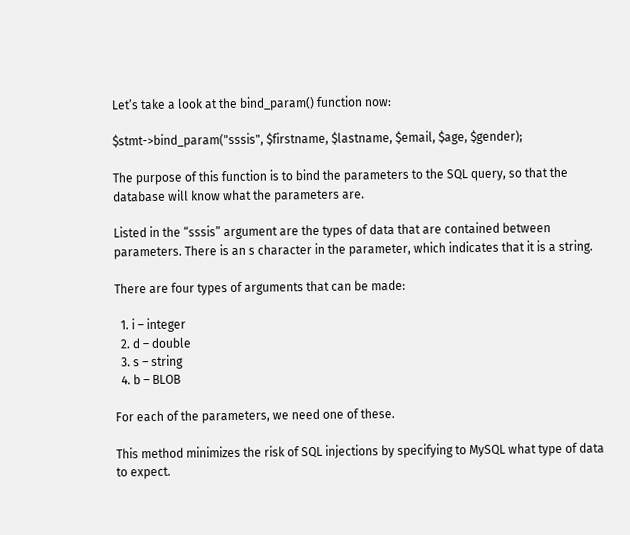Let’s take a look at the bind_param() function now:

$stmt->bind_param("sssis", $firstname, $lastname, $email, $age, $gender);

The purpose of this function is to bind the parameters to the SQL query, so that the database will know what the parameters are.

Listed in the “sssis” argument are the types of data that are contained between parameters. There is an s character in the parameter, which indicates that it is a string.

There are four types of arguments that can be made:

  1. i – integer
  2. d – double
  3. s – string
  4. b – BLOB

For each of the parameters, we need one of these.

This method minimizes the risk of SQL injections by specifying to MySQL what type of data to expect.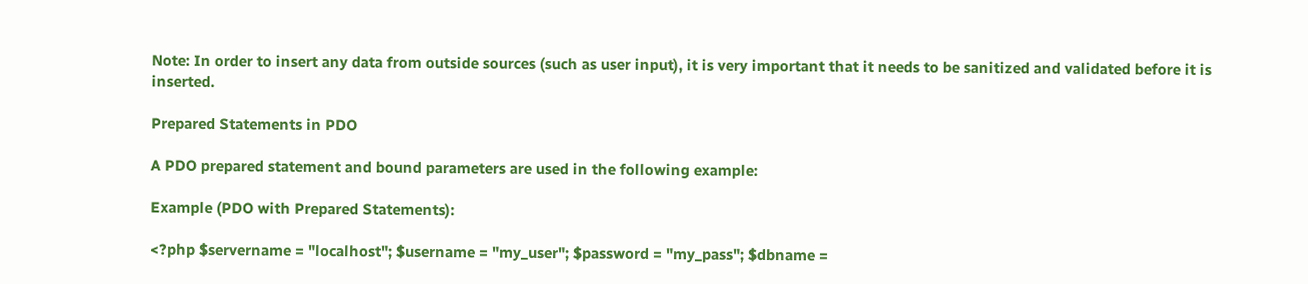Note: In order to insert any data from outside sources (such as user input), it is very important that it needs to be sanitized and validated before it is inserted.

Prepared Statements in PDO

A PDO prepared statement and bound parameters are used in the following example:

Example (PDO with Prepared Statements):

<?php $servername = "localhost"; $username = "my_user"; $password = "my_pass"; $dbname =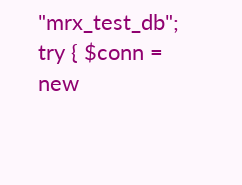"mrx_test_db"; try { $conn = new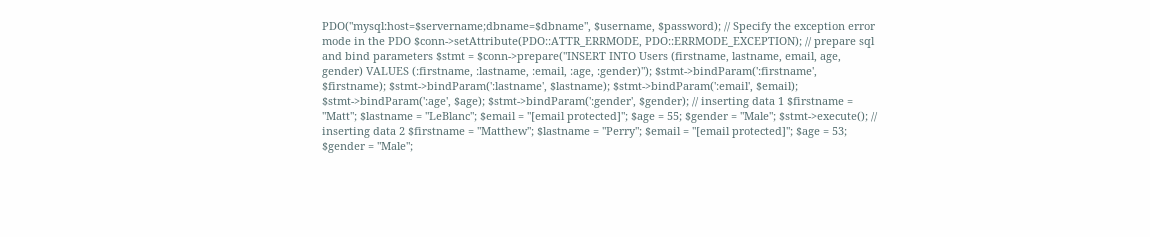PDO("mysql:host=$servername;dbname=$dbname", $username, $password); // Specify the exception error mode in the PDO $conn->setAttribute(PDO::ATTR_ERRMODE, PDO::ERRMODE_EXCEPTION); // prepare sql and bind parameters $stmt = $conn->prepare("INSERT INTO Users (firstname, lastname, email, age, gender) VALUES (:firstname, :lastname, :email, :age, :gender)"); $stmt->bindParam(':firstname', $firstname); $stmt->bindParam(':lastname', $lastname); $stmt->bindParam(':email', $email); $stmt->bindParam(':age', $age); $stmt->bindParam(':gender', $gender); // inserting data 1 $firstname = "Matt"; $lastname = "LeBlanc"; $email = "[email protected]"; $age = 55; $gender = "Male"; $stmt->execute(); // inserting data 2 $firstname = "Matthew"; $lastname = "Perry"; $email = "[email protected]"; $age = 53; $gender = "Male";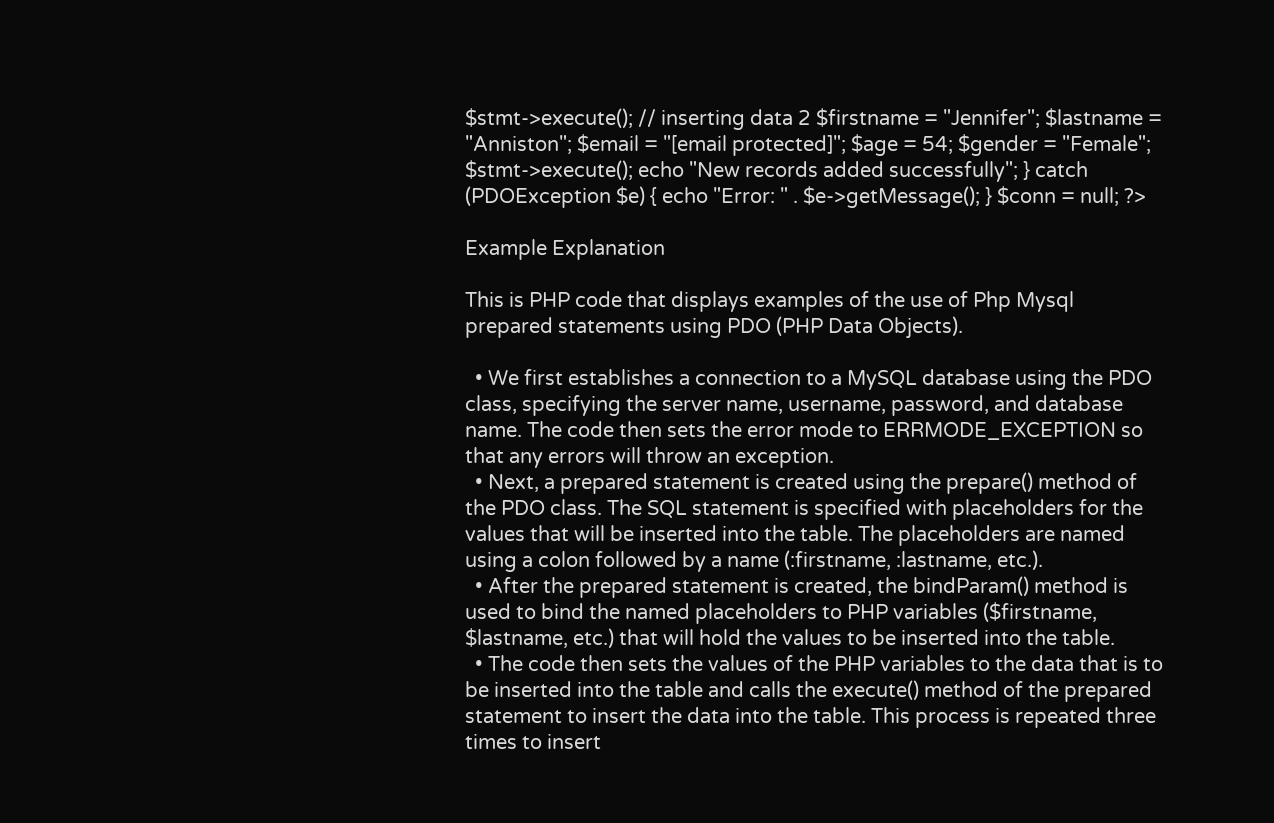$stmt->execute(); // inserting data 2 $firstname = "Jennifer"; $lastname = "Anniston"; $email = "[email protected]"; $age = 54; $gender = "Female"; $stmt->execute(); echo "New records added successfully"; } catch (PDOException $e) { echo "Error: " . $e->getMessage(); } $conn = null; ?>

Example Explanation

This is PHP code that displays examples of the use of Php Mysql prepared statements using PDO (PHP Data Objects).

  • We first establishes a connection to a MySQL database using the PDO class, specifying the server name, username, password, and database name. The code then sets the error mode to ERRMODE_EXCEPTION so that any errors will throw an exception.
  • Next, a prepared statement is created using the prepare() method of the PDO class. The SQL statement is specified with placeholders for the values that will be inserted into the table. The placeholders are named using a colon followed by a name (:firstname, :lastname, etc.).
  • After the prepared statement is created, the bindParam() method is used to bind the named placeholders to PHP variables ($firstname, $lastname, etc.) that will hold the values to be inserted into the table.
  • The code then sets the values of the PHP variables to the data that is to be inserted into the table and calls the execute() method of the prepared statement to insert the data into the table. This process is repeated three times to insert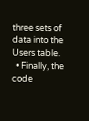three sets of data into the Users table.
  • Finally, the code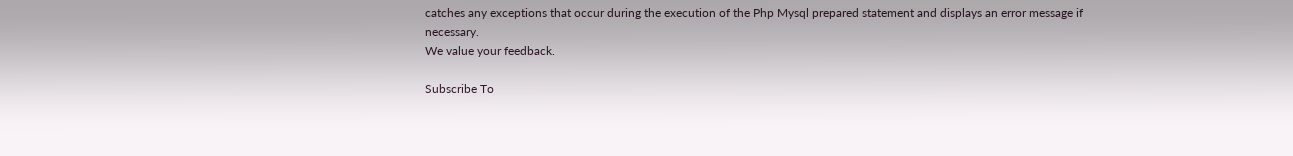catches any exceptions that occur during the execution of the Php Mysql prepared statement and displays an error message if necessary.
We value your feedback.

Subscribe To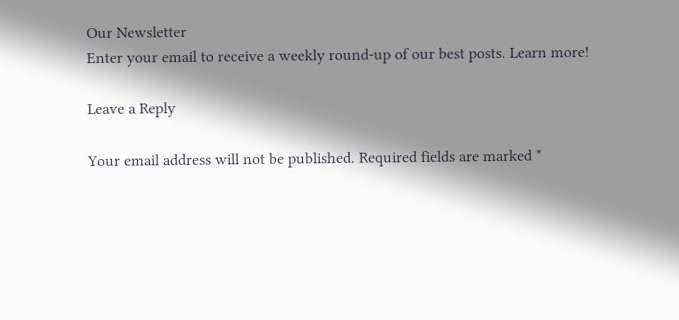Our Newsletter
Enter your email to receive a weekly round-up of our best posts. Learn more!

Leave a Reply

Your email address will not be published. Required fields are marked *